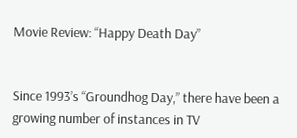Movie Review: “Happy Death Day”


Since 1993’s “Groundhog Day,” there have been a growing number of instances in TV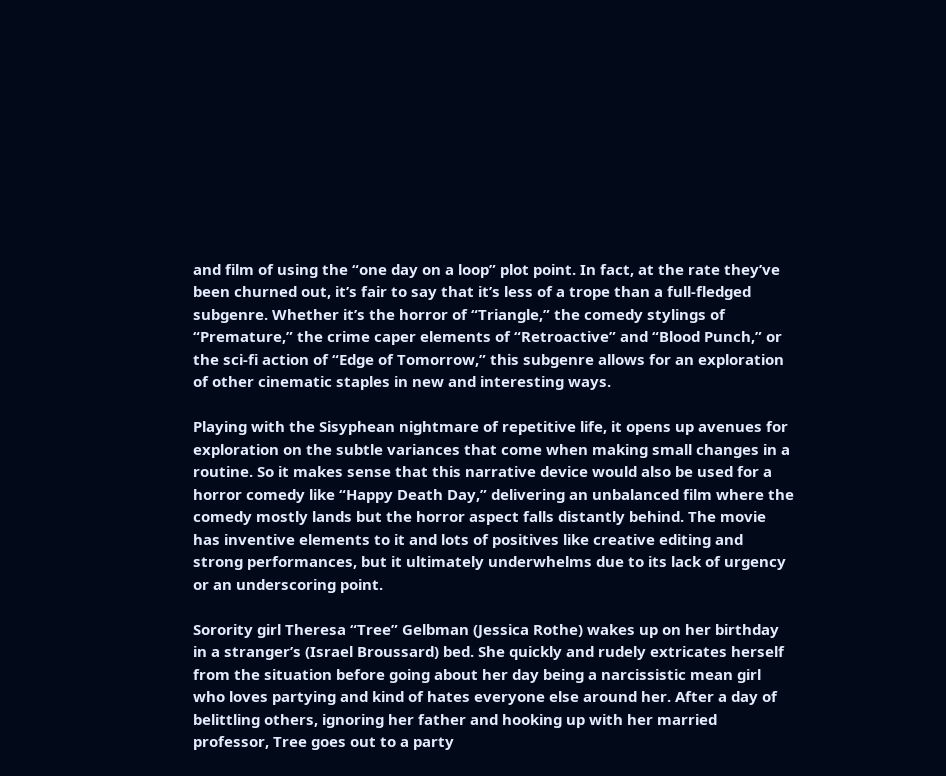and film of using the “one day on a loop” plot point. In fact, at the rate they’ve been churned out, it’s fair to say that it’s less of a trope than a full-fledged subgenre. Whether it’s the horror of “Triangle,” the comedy stylings of “Premature,” the crime caper elements of “Retroactive” and “Blood Punch,” or the sci-fi action of “Edge of Tomorrow,” this subgenre allows for an exploration of other cinematic staples in new and interesting ways.

Playing with the Sisyphean nightmare of repetitive life, it opens up avenues for exploration on the subtle variances that come when making small changes in a routine. So it makes sense that this narrative device would also be used for a horror comedy like “Happy Death Day,” delivering an unbalanced film where the comedy mostly lands but the horror aspect falls distantly behind. The movie has inventive elements to it and lots of positives like creative editing and strong performances, but it ultimately underwhelms due to its lack of urgency or an underscoring point.

Sorority girl Theresa “Tree” Gelbman (Jessica Rothe) wakes up on her birthday in a stranger’s (Israel Broussard) bed. She quickly and rudely extricates herself from the situation before going about her day being a narcissistic mean girl who loves partying and kind of hates everyone else around her. After a day of belittling others, ignoring her father and hooking up with her married professor, Tree goes out to a party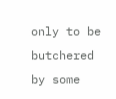only to be butchered by some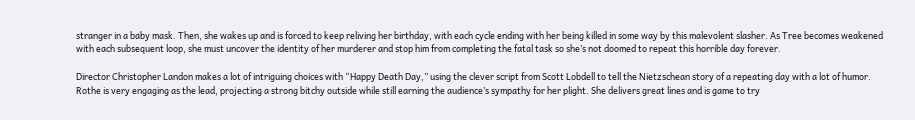stranger in a baby mask. Then, she wakes up and is forced to keep reliving her birthday, with each cycle ending with her being killed in some way by this malevolent slasher. As Tree becomes weakened with each subsequent loop, she must uncover the identity of her murderer and stop him from completing the fatal task so she’s not doomed to repeat this horrible day forever.

Director Christopher Landon makes a lot of intriguing choices with “Happy Death Day,” using the clever script from Scott Lobdell to tell the Nietzschean story of a repeating day with a lot of humor. Rothe is very engaging as the lead, projecting a strong bitchy outside while still earning the audience’s sympathy for her plight. She delivers great lines and is game to try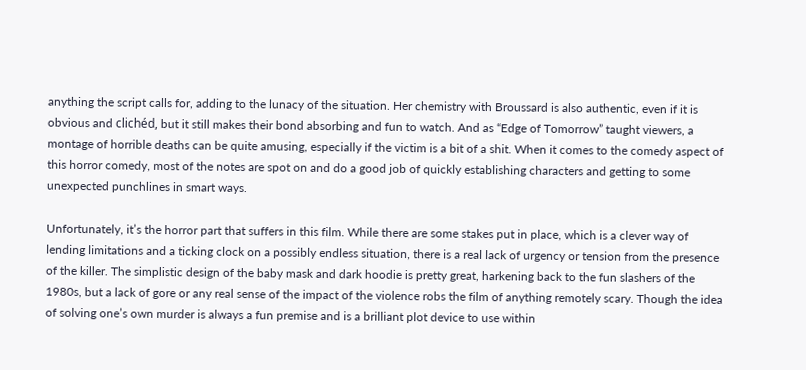anything the script calls for, adding to the lunacy of the situation. Her chemistry with Broussard is also authentic, even if it is obvious and clichéd, but it still makes their bond absorbing and fun to watch. And as “Edge of Tomorrow” taught viewers, a montage of horrible deaths can be quite amusing, especially if the victim is a bit of a shit. When it comes to the comedy aspect of this horror comedy, most of the notes are spot on and do a good job of quickly establishing characters and getting to some unexpected punchlines in smart ways.

Unfortunately, it’s the horror part that suffers in this film. While there are some stakes put in place, which is a clever way of lending limitations and a ticking clock on a possibly endless situation, there is a real lack of urgency or tension from the presence of the killer. The simplistic design of the baby mask and dark hoodie is pretty great, harkening back to the fun slashers of the 1980s, but a lack of gore or any real sense of the impact of the violence robs the film of anything remotely scary. Though the idea of solving one’s own murder is always a fun premise and is a brilliant plot device to use within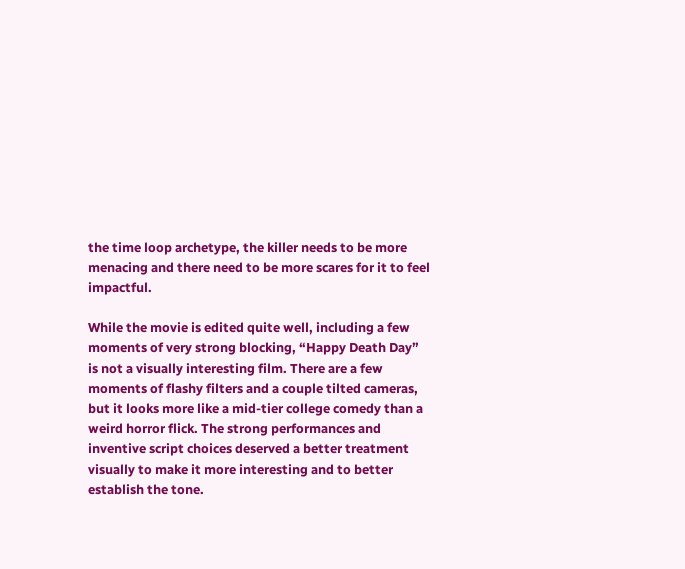the time loop archetype, the killer needs to be more menacing and there need to be more scares for it to feel impactful.

While the movie is edited quite well, including a few moments of very strong blocking, “Happy Death Day” is not a visually interesting film. There are a few moments of flashy filters and a couple tilted cameras, but it looks more like a mid-tier college comedy than a weird horror flick. The strong performances and inventive script choices deserved a better treatment visually to make it more interesting and to better establish the tone.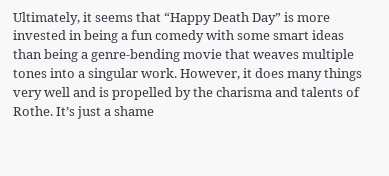Ultimately, it seems that “Happy Death Day” is more invested in being a fun comedy with some smart ideas than being a genre-bending movie that weaves multiple tones into a singular work. However, it does many things very well and is propelled by the charisma and talents of Rothe. It’s just a shame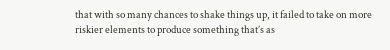that with so many chances to shake things up, it failed to take on more riskier elements to produce something that’s as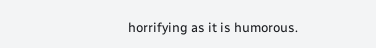horrifying as it is humorous.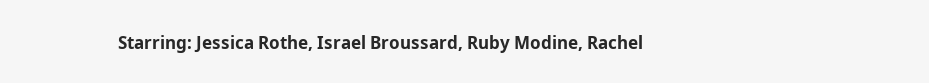Starring: Jessica Rothe, Israel Broussard, Ruby Modine, Rachel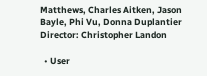Matthews, Charles Aitken, Jason Bayle, Phi Vu, Donna Duplantier
Director: Christopher Landon

  • User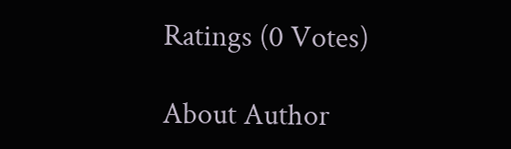Ratings (0 Votes)

About Author